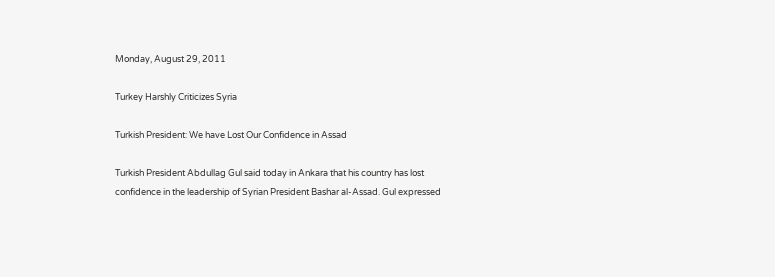Monday, August 29, 2011

Turkey Harshly Criticizes Syria

Turkish President: We have Lost Our Confidence in Assad

Turkish President Abdullag Gul said today in Ankara that his country has lost confidence in the leadership of Syrian President Bashar al-Assad. Gul expressed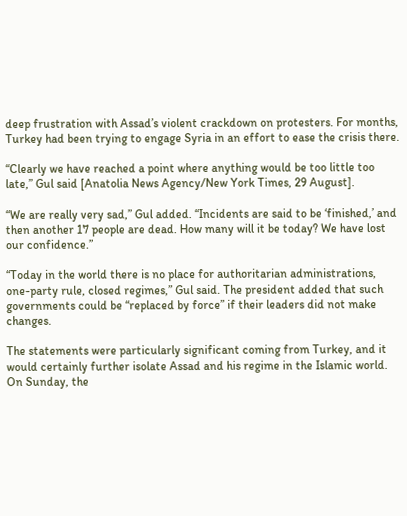deep frustration with Assad’s violent crackdown on protesters. For months, Turkey had been trying to engage Syria in an effort to ease the crisis there.

“Clearly we have reached a point where anything would be too little too late,” Gul said [Anatolia News Agency/New York Times, 29 August].

“We are really very sad,” Gul added. “Incidents are said to be ‘finished,’ and then another 17 people are dead. How many will it be today? We have lost our confidence.”

“Today in the world there is no place for authoritarian administrations, one-party rule, closed regimes,” Gul said. The president added that such governments could be “replaced by force” if their leaders did not make changes.

The statements were particularly significant coming from Turkey, and it would certainly further isolate Assad and his regime in the Islamic world. On Sunday, the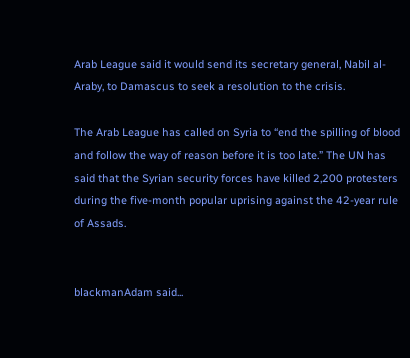Arab League said it would send its secretary general, Nabil al-Araby, to Damascus to seek a resolution to the crisis.

The Arab League has called on Syria to “end the spilling of blood and follow the way of reason before it is too late.” The UN has said that the Syrian security forces have killed 2,200 protesters during the five-month popular uprising against the 42-year rule of Assads.


blackmanAdam said...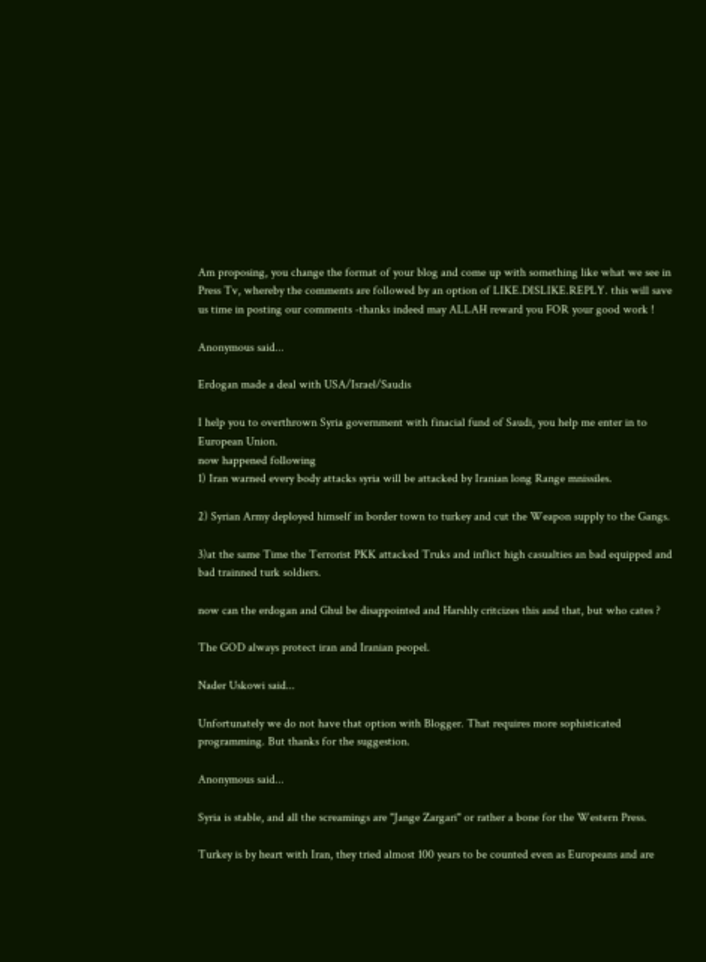Am proposing, you change the format of your blog and come up with something like what we see in Press Tv, whereby the comments are followed by an option of LIKE.DISLIKE.REPLY. this will save us time in posting our comments -thanks indeed may ALLAH reward you FOR your good work !

Anonymous said...

Erdogan made a deal with USA/Israel/Saudis

I help you to overthrown Syria government with finacial fund of Saudi, you help me enter in to European Union.
now happened following
1) Iran warned every body attacks syria will be attacked by Iranian long Range mnissiles.

2) Syrian Army deployed himself in border town to turkey and cut the Weapon supply to the Gangs.

3)at the same Time the Terrorist PKK attacked Truks and inflict high casualties an bad equipped and bad trainned turk soldiers.

now can the erdogan and Ghul be disappointed and Harshly critcizes this and that, but who cates ?

The GOD always protect iran and Iranian peopel.

Nader Uskowi said...

Unfortunately we do not have that option with Blogger. That requires more sophisticated programming. But thanks for the suggestion.

Anonymous said...

Syria is stable, and all the screamings are "Jange Zargari" or rather a bone for the Western Press.

Turkey is by heart with Iran, they tried almost 100 years to be counted even as Europeans and are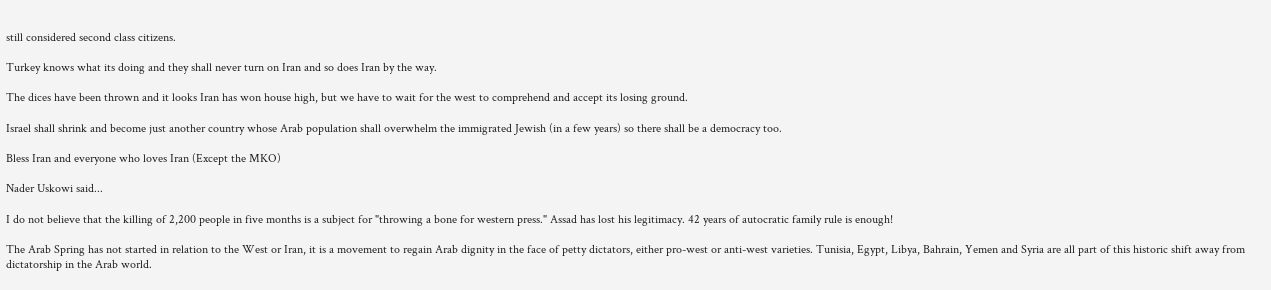still considered second class citizens.

Turkey knows what its doing and they shall never turn on Iran and so does Iran by the way.

The dices have been thrown and it looks Iran has won house high, but we have to wait for the west to comprehend and accept its losing ground.

Israel shall shrink and become just another country whose Arab population shall overwhelm the immigrated Jewish (in a few years) so there shall be a democracy too.

Bless Iran and everyone who loves Iran (Except the MKO)

Nader Uskowi said...

I do not believe that the killing of 2,200 people in five months is a subject for "throwing a bone for western press." Assad has lost his legitimacy. 42 years of autocratic family rule is enough!

The Arab Spring has not started in relation to the West or Iran, it is a movement to regain Arab dignity in the face of petty dictators, either pro-west or anti-west varieties. Tunisia, Egypt, Libya, Bahrain, Yemen and Syria are all part of this historic shift away from dictatorship in the Arab world.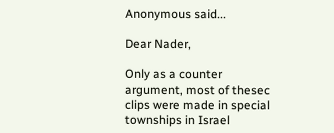Anonymous said...

Dear Nader,

Only as a counter argument, most of thesec clips were made in special townships in Israel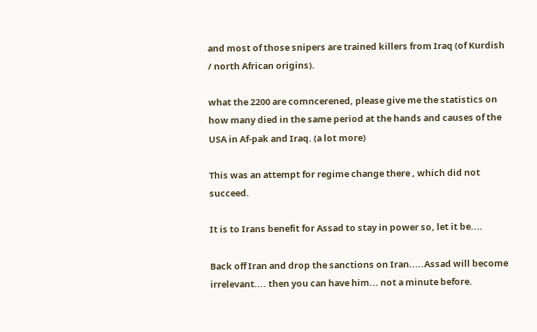and most of those snipers are trained killers from Iraq (of Kurdish / north African origins).

what the 2200 are comncerened, please give me the statistics on how many died in the same period at the hands and causes of the USA in Af-pak and Iraq. (a lot more)

This was an attempt for regime change there , which did not succeed.

It is to Irans benefit for Assad to stay in power so, let it be....

Back off Iran and drop the sanctions on Iran.....Assad will become irrelevant.... then you can have him... not a minute before.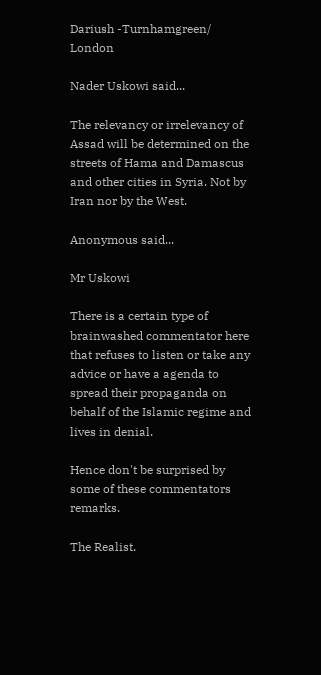Dariush -Turnhamgreen/ London

Nader Uskowi said...

The relevancy or irrelevancy of Assad will be determined on the streets of Hama and Damascus and other cities in Syria. Not by Iran nor by the West.

Anonymous said...

Mr Uskowi

There is a certain type of brainwashed commentator here that refuses to listen or take any advice or have a agenda to spread their propaganda on behalf of the Islamic regime and lives in denial.

Hence don't be surprised by some of these commentators remarks.

The Realist.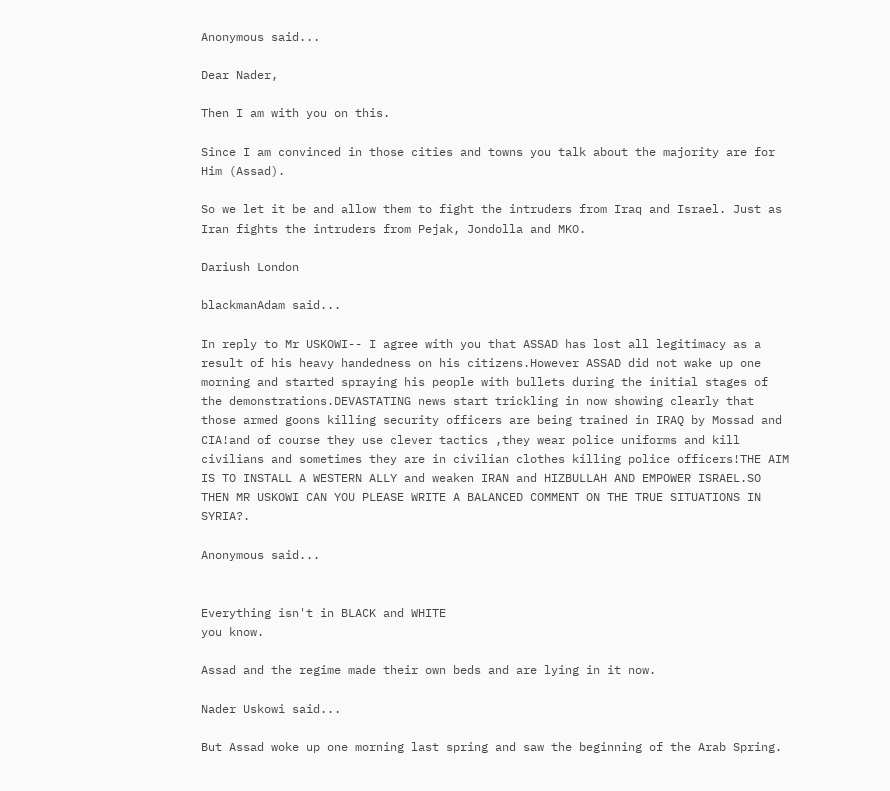Anonymous said...

Dear Nader,

Then I am with you on this.

Since I am convinced in those cities and towns you talk about the majority are for Him (Assad).

So we let it be and allow them to fight the intruders from Iraq and Israel. Just as Iran fights the intruders from Pejak, Jondolla and MKO.

Dariush London

blackmanAdam said...

In reply to Mr USKOWI-- I agree with you that ASSAD has lost all legitimacy as a result of his heavy handedness on his citizens.However ASSAD did not wake up one morning and started spraying his people with bullets during the initial stages of the demonstrations.DEVASTATING news start trickling in now showing clearly that those armed goons killing security officers are being trained in IRAQ by Mossad and CIA!and of course they use clever tactics ,they wear police uniforms and kill civilians and sometimes they are in civilian clothes killing police officers!THE AIM IS TO INSTALL A WESTERN ALLY and weaken IRAN and HIZBULLAH AND EMPOWER ISRAEL.SO THEN MR USKOWI CAN YOU PLEASE WRITE A BALANCED COMMENT ON THE TRUE SITUATIONS IN SYRIA?.

Anonymous said...


Everything isn't in BLACK and WHITE
you know.

Assad and the regime made their own beds and are lying in it now.

Nader Uskowi said...

But Assad woke up one morning last spring and saw the beginning of the Arab Spring.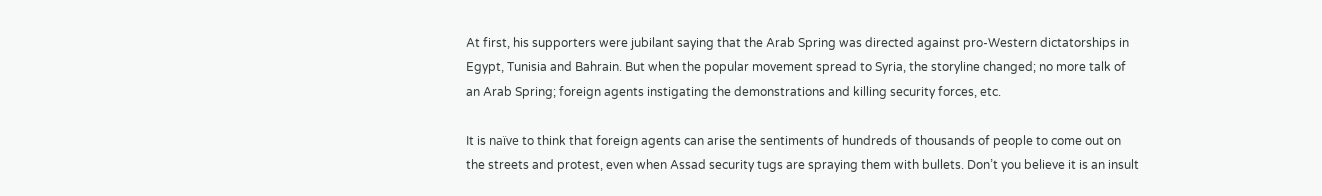At first, his supporters were jubilant saying that the Arab Spring was directed against pro-Western dictatorships in Egypt, Tunisia and Bahrain. But when the popular movement spread to Syria, the storyline changed; no more talk of an Arab Spring; foreign agents instigating the demonstrations and killing security forces, etc.

It is naïve to think that foreign agents can arise the sentiments of hundreds of thousands of people to come out on the streets and protest, even when Assad security tugs are spraying them with bullets. Don’t you believe it is an insult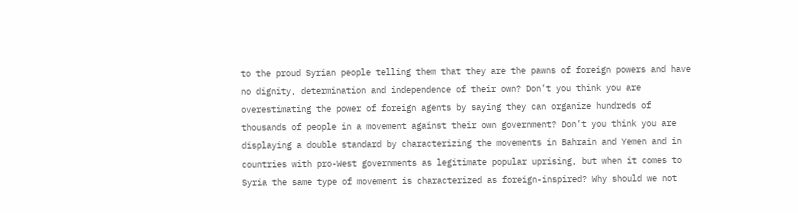to the proud Syrian people telling them that they are the pawns of foreign powers and have no dignity, determination and independence of their own? Don’t you think you are overestimating the power of foreign agents by saying they can organize hundreds of thousands of people in a movement against their own government? Don’t you think you are displaying a double standard by characterizing the movements in Bahrain and Yemen and in countries with pro-West governments as legitimate popular uprising, but when it comes to Syria the same type of movement is characterized as foreign-inspired? Why should we not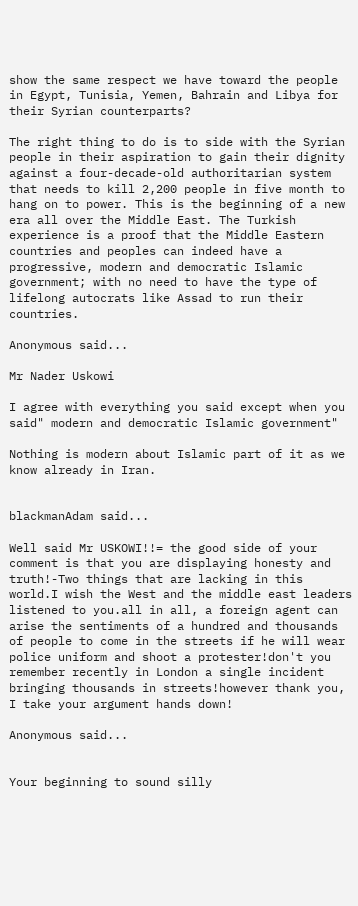show the same respect we have toward the people in Egypt, Tunisia, Yemen, Bahrain and Libya for their Syrian counterparts?

The right thing to do is to side with the Syrian people in their aspiration to gain their dignity against a four-decade-old authoritarian system that needs to kill 2,200 people in five month to hang on to power. This is the beginning of a new era all over the Middle East. The Turkish experience is a proof that the Middle Eastern countries and peoples can indeed have a progressive, modern and democratic Islamic government; with no need to have the type of lifelong autocrats like Assad to run their countries.

Anonymous said...

Mr Nader Uskowi

I agree with everything you said except when you said" modern and democratic Islamic government"

Nothing is modern about Islamic part of it as we know already in Iran.


blackmanAdam said...

Well said Mr USKOWI!!= the good side of your comment is that you are displaying honesty and truth!-Two things that are lacking in this world.I wish the West and the middle east leaders listened to you.all in all, a foreign agent can arise the sentiments of a hundred and thousands of people to come in the streets if he will wear police uniform and shoot a protester!don't you remember recently in London a single incident bringing thousands in streets!however thank you, I take your argument hands down!

Anonymous said...


Your beginning to sound silly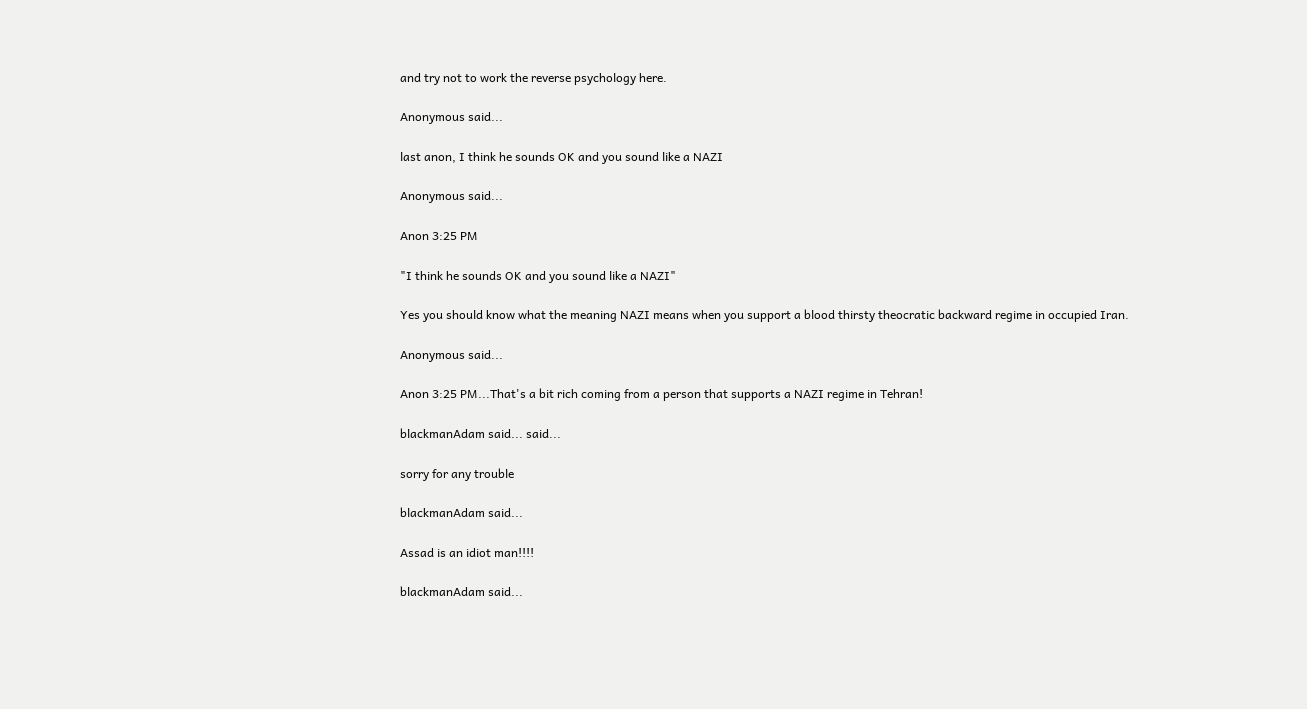and try not to work the reverse psychology here.

Anonymous said...

last anon, I think he sounds OK and you sound like a NAZI

Anonymous said...

Anon 3:25 PM

"I think he sounds OK and you sound like a NAZI"

Yes you should know what the meaning NAZI means when you support a blood thirsty theocratic backward regime in occupied Iran.

Anonymous said...

Anon 3:25 PM...That's a bit rich coming from a person that supports a NAZI regime in Tehran!

blackmanAdam said... said...

sorry for any trouble

blackmanAdam said...

Assad is an idiot man!!!!

blackmanAdam said...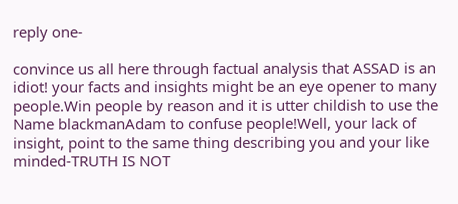reply one-

convince us all here through factual analysis that ASSAD is an idiot! your facts and insights might be an eye opener to many people.Win people by reason and it is utter childish to use the Name blackmanAdam to confuse people!Well, your lack of insight, point to the same thing describing you and your like minded-TRUTH IS NOT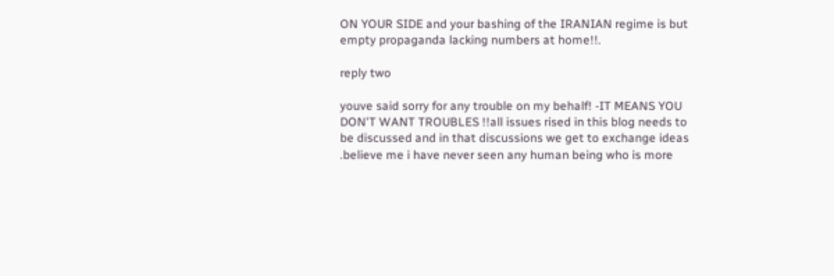ON YOUR SIDE and your bashing of the IRANIAN regime is but empty propaganda lacking numbers at home!!.

reply two

youve said sorry for any trouble on my behalf! -IT MEANS YOU DON'T WANT TROUBLES !!all issues rised in this blog needs to be discussed and in that discussions we get to exchange ideas .believe me i have never seen any human being who is more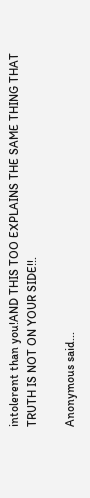intolerent than you!AND THIS TOO EXPLAINS THE SAME THING THAT TRUTH IS NOT ON YOUR SIDE!!.

Anonymous said...